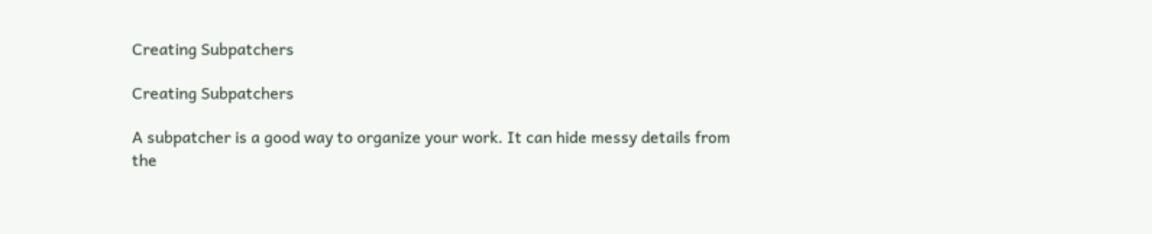Creating Subpatchers

Creating Subpatchers

A subpatcher is a good way to organize your work. It can hide messy details from the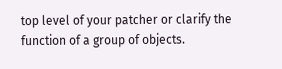top level of your patcher or clarify the function of a group of objects.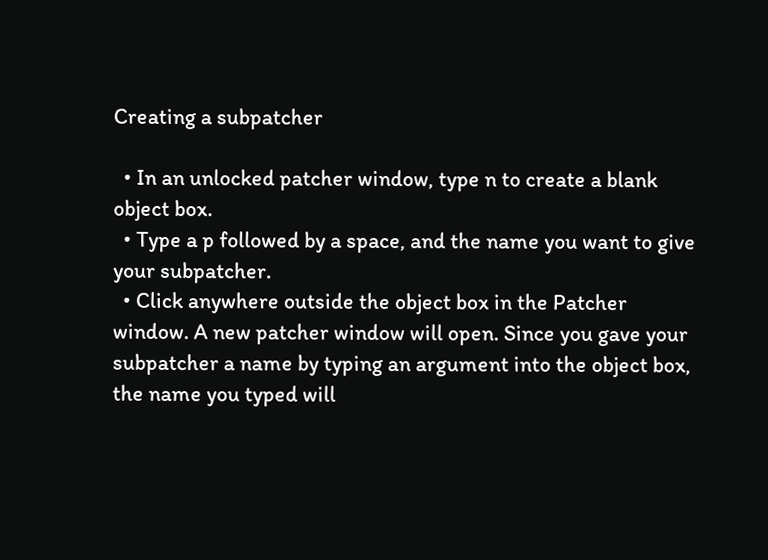Creating a subpatcher

  • In an unlocked patcher window, type n to create a blank object box.
  • Type a p followed by a space, and the name you want to give your subpatcher.
  • Click anywhere outside the object box in the Patcher window. A new patcher window will open. Since you gave your subpatcher a name by typing an argument into the object box, the name you typed will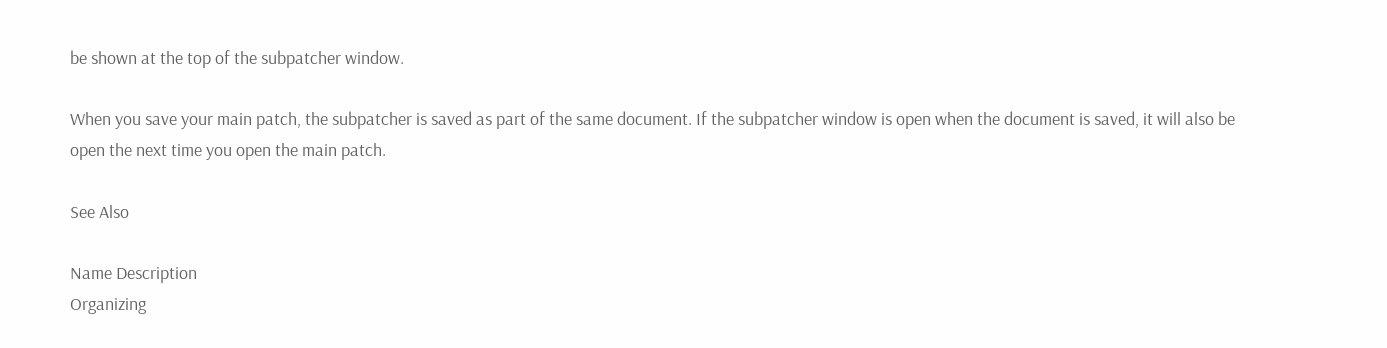be shown at the top of the subpatcher window.

When you save your main patch, the subpatcher is saved as part of the same document. If the subpatcher window is open when the document is saved, it will also be open the next time you open the main patch.

See Also

Name Description
Organizing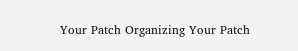Your Patch Organizing Your Patch